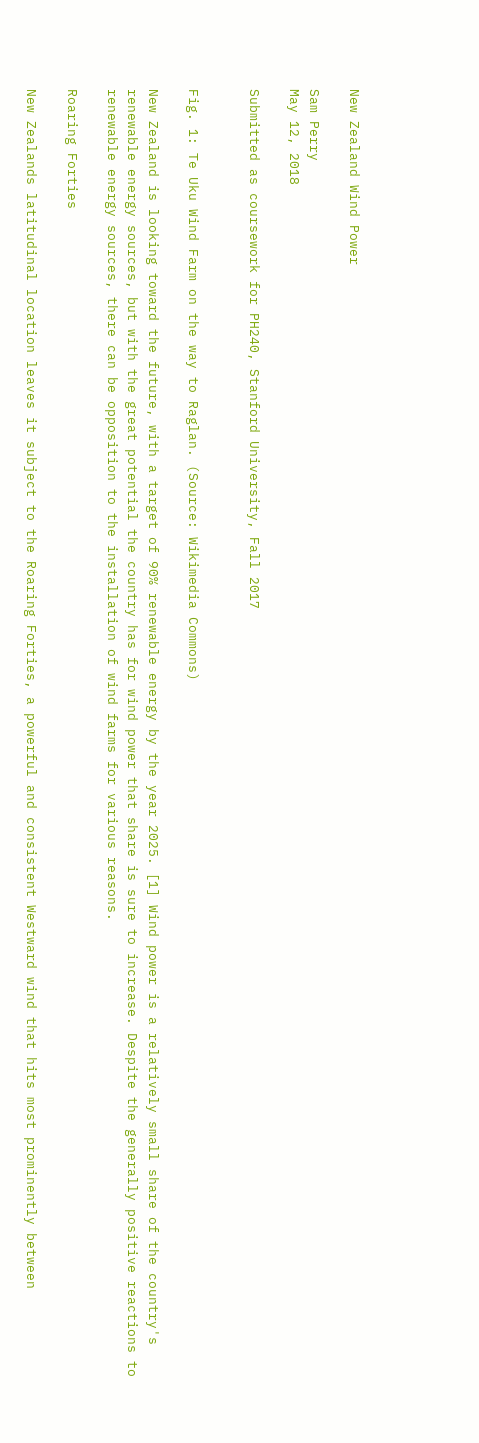New Zealand Wind Power

Sam Perry
May 12, 2018

Submitted as coursework for PH240, Stanford University, Fall 2017


Fig. 1: Te Uku Wind Farm on the way to Raglan. (Source: Wikimedia Commons)

New Zealand is looking toward the future, with a target of 90% renewable energy by the year 2025. [1] Wind power is a relatively small share of the country's renewable energy sources, but with the great potential the country has for wind power that share is sure to increase. Despite the generally positive reactions to renewable energy sources, there can be opposition to the installation of wind farms for various reasons.

Roaring Forties

New Zealands latitudinal location leaves it subject to the Roaring Forties, a powerful and consistent Westward wind that hits most prominently between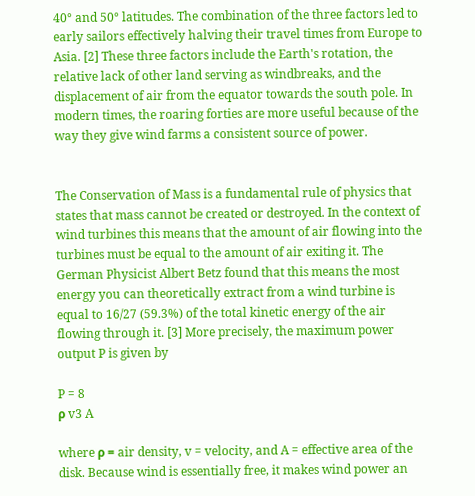40° and 50° latitudes. The combination of the three factors led to early sailors effectively halving their travel times from Europe to Asia. [2] These three factors include the Earth's rotation, the relative lack of other land serving as windbreaks, and the displacement of air from the equator towards the south pole. In modern times, the roaring forties are more useful because of the way they give wind farms a consistent source of power.


The Conservation of Mass is a fundamental rule of physics that states that mass cannot be created or destroyed. In the context of wind turbines this means that the amount of air flowing into the turbines must be equal to the amount of air exiting it. The German Physicist Albert Betz found that this means the most energy you can theoretically extract from a wind turbine is equal to 16/27 (59.3%) of the total kinetic energy of the air flowing through it. [3] More precisely, the maximum power output P is given by

P = 8
ρ v3 A

where ρ = air density, v = velocity, and A = effective area of the disk. Because wind is essentially free, it makes wind power an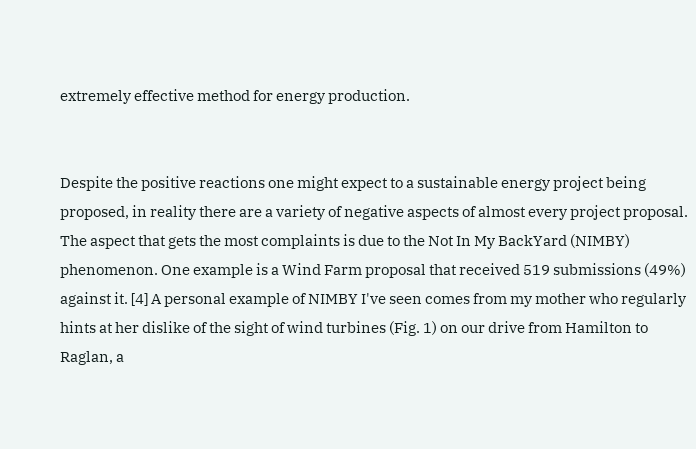extremely effective method for energy production.


Despite the positive reactions one might expect to a sustainable energy project being proposed, in reality there are a variety of negative aspects of almost every project proposal. The aspect that gets the most complaints is due to the Not In My BackYard (NIMBY) phenomenon. One example is a Wind Farm proposal that received 519 submissions (49%) against it. [4] A personal example of NIMBY I've seen comes from my mother who regularly hints at her dislike of the sight of wind turbines (Fig. 1) on our drive from Hamilton to Raglan, a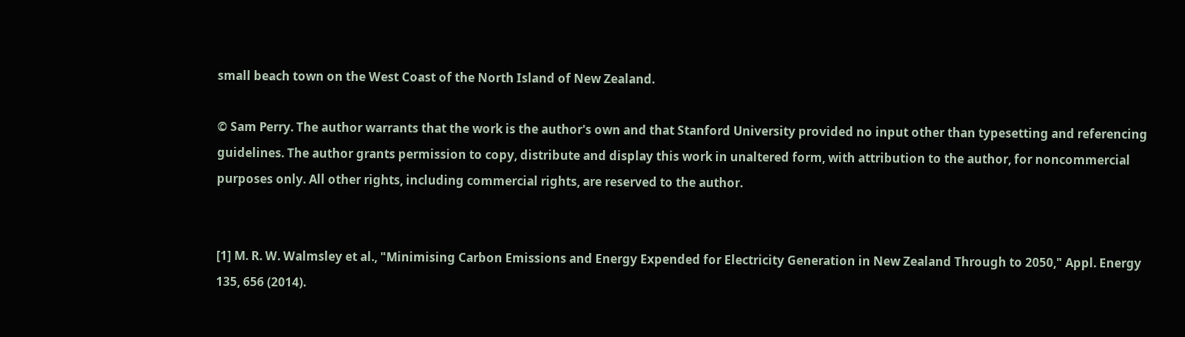small beach town on the West Coast of the North Island of New Zealand.

© Sam Perry. The author warrants that the work is the author's own and that Stanford University provided no input other than typesetting and referencing guidelines. The author grants permission to copy, distribute and display this work in unaltered form, with attribution to the author, for noncommercial purposes only. All other rights, including commercial rights, are reserved to the author.


[1] M. R. W. Walmsley et al., "Minimising Carbon Emissions and Energy Expended for Electricity Generation in New Zealand Through to 2050," Appl. Energy 135, 656 (2014).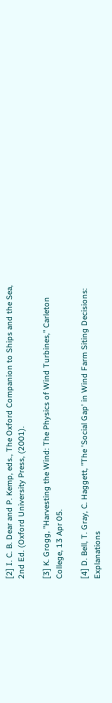[2] I. C. B. Dear and P. Kemp, eds., The Oxford Companion to Ships and the Sea, 2nd Ed. (Oxford University Press, (2001).

[3] K. Grogg, "Harvesting the Wind: The Physics of Wind Turbines," Carleton College, 13 Apr 05.

[4] D. Bell, T. Gray, C. Haggett, "The 'Social Gap' in Wind Farm Siting Decisions: Explanations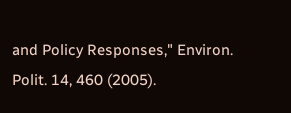and Policy Responses," Environ. Polit. 14, 460 (2005).